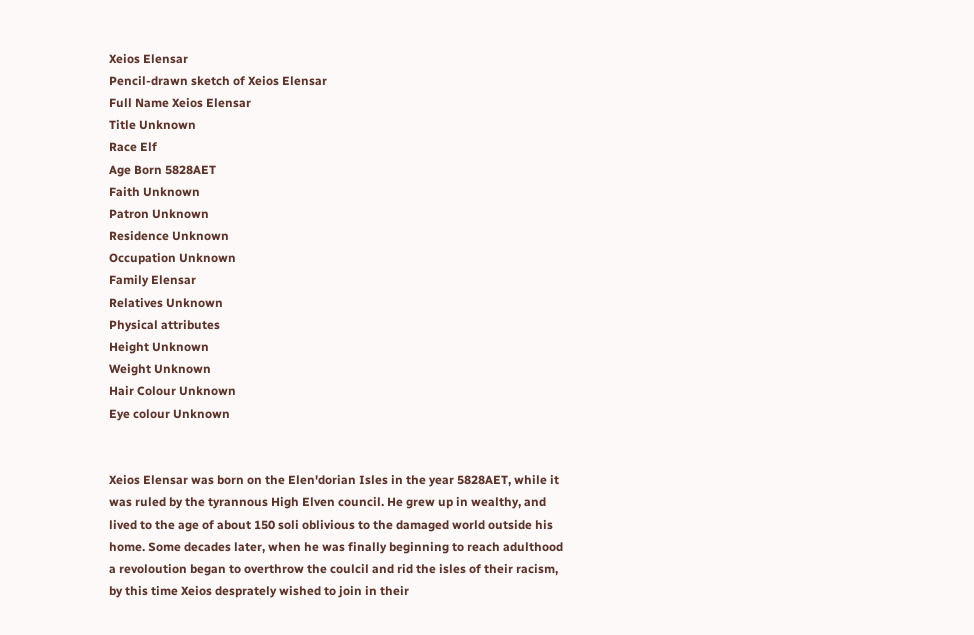Xeios Elensar
Pencil-drawn sketch of Xeios Elensar
Full Name Xeios Elensar
Title Unknown
Race Elf
Age Born 5828AET
Faith Unknown
Patron Unknown
Residence Unknown
Occupation Unknown
Family Elensar
Relatives Unknown
Physical attributes
Height Unknown
Weight Unknown
Hair Colour Unknown
Eye colour Unknown


Xeios Elensar was born on the Elen'dorian Isles in the year 5828AET, while it was ruled by the tyrannous High Elven council. He grew up in wealthy, and lived to the age of about 150 soli oblivious to the damaged world outside his home. Some decades later, when he was finally beginning to reach adulthood a revoloution began to overthrow the coulcil and rid the isles of their racism, by this time Xeios desprately wished to join in their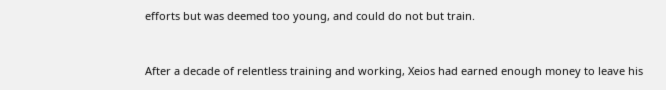efforts but was deemed too young, and could do not but train.


After a decade of relentless training and working, Xeios had earned enough money to leave his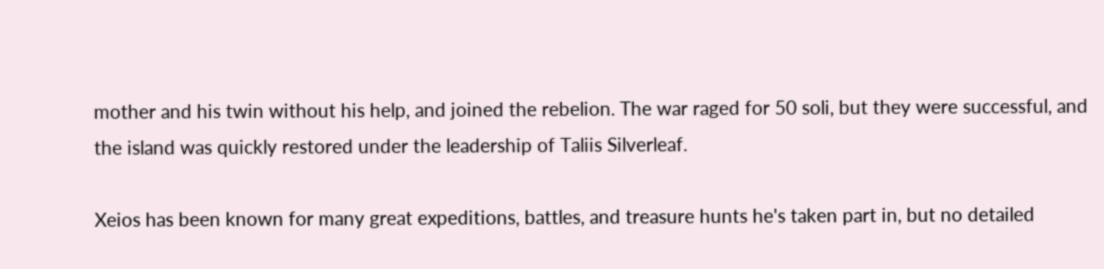mother and his twin without his help, and joined the rebelion. The war raged for 50 soli, but they were successful, and the island was quickly restored under the leadership of Taliis Silverleaf.

Xeios has been known for many great expeditions, battles, and treasure hunts he's taken part in, but no detailed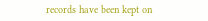records have been kept on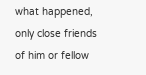what happened, only close friends of him or fellow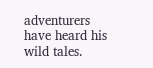adventurers have heard his wild tales.